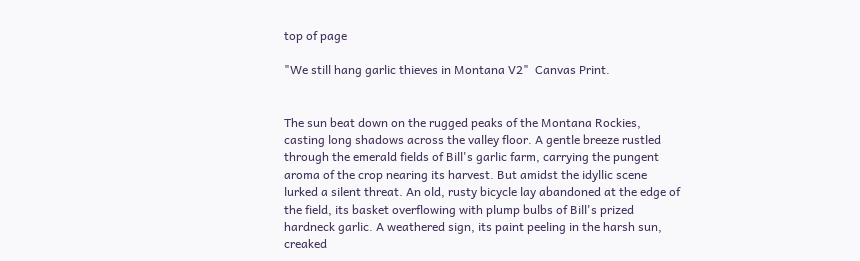top of page

"We still hang garlic thieves in Montana V2"  Canvas Print.


The sun beat down on the rugged peaks of the Montana Rockies, casting long shadows across the valley floor. A gentle breeze rustled through the emerald fields of Bill's garlic farm, carrying the pungent aroma of the crop nearing its harvest. But amidst the idyllic scene lurked a silent threat. An old, rusty bicycle lay abandoned at the edge of the field, its basket overflowing with plump bulbs of Bill's prized hardneck garlic. A weathered sign, its paint peeling in the harsh sun, creaked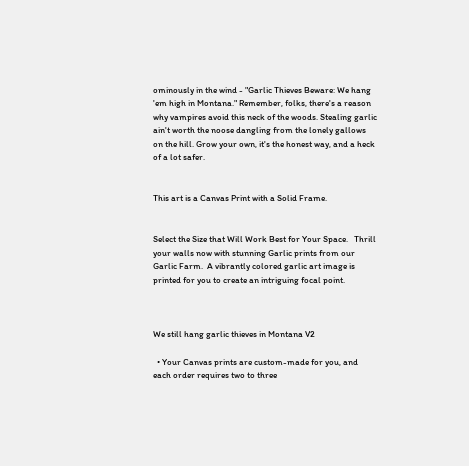ominously in the wind - "Garlic Thieves Beware: We hang 'em high in Montana." Remember, folks, there's a reason why vampires avoid this neck of the woods. Stealing garlic ain't worth the noose dangling from the lonely gallows on the hill. Grow your own, it's the honest way, and a heck of a lot safer.


This art is a Canvas Print with a Solid Frame.


Select the Size that Will Work Best for Your Space.   Thrill your walls now with stunning Garlic prints from our Garlic Farm.  A vibrantly colored garlic art image is printed for you to create an intriguing focal point.



We still hang garlic thieves in Montana V2

  • Your Canvas prints are custom-made for you, and each order requires two to three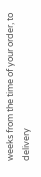weeks from the time of your order, to delivery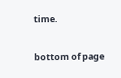time.


bottom of page